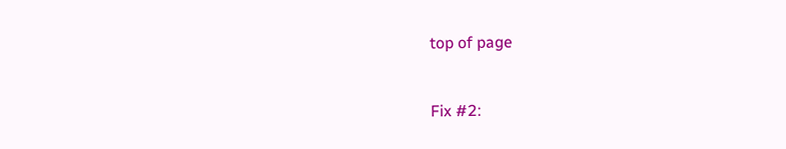top of page


Fix #2: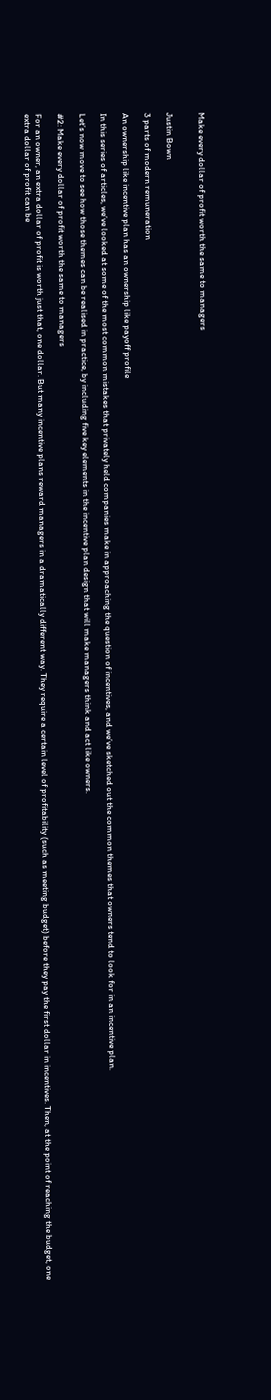Make every dollar of profit worth the same to managers


Justin Bown

3 parts of modern remuneration

An ownership like incentive plan has an ownership like payoff profile

In this series of articles, we’ve looked at some of the most common mistakes that privately held companies make in approaching the question of incentives, and we’ve sketched out the common themes that owners tend to look for in an incentive plan.

Let’s now move to see how those themes can be realised in practice, by including five key elements in the incentive plan design that will make managers think and act like owners.

#2: Make every dollar of profit worth the same to managers

For an owner, an extra dollar of profit is worth just that, one dollar. But many incentive plans reward managers in a dramatically different way. They require a certain level of profitability (such as meeting budget) before they pay the first dollar in incentives. Then, at the point of reaching the budget, one extra dollar of profit can be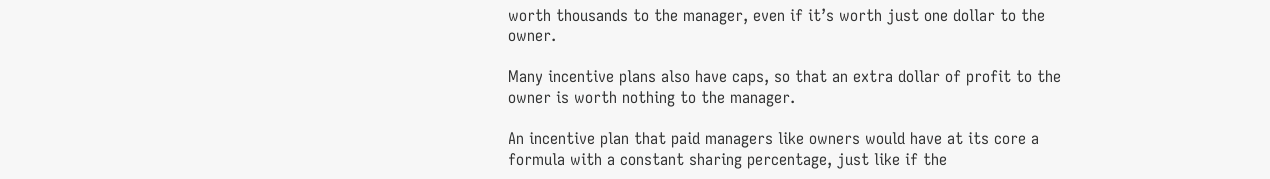worth thousands to the manager, even if it’s worth just one dollar to the owner.

Many incentive plans also have caps, so that an extra dollar of profit to the owner is worth nothing to the manager.

An incentive plan that paid managers like owners would have at its core a formula with a constant sharing percentage, just like if the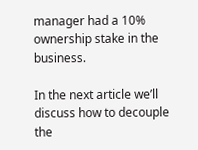manager had a 10% ownership stake in the business.

In the next article we’ll discuss how to decouple the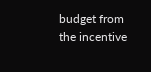budget from the incentive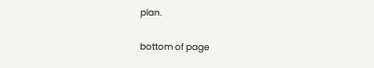plan.

bottom of page